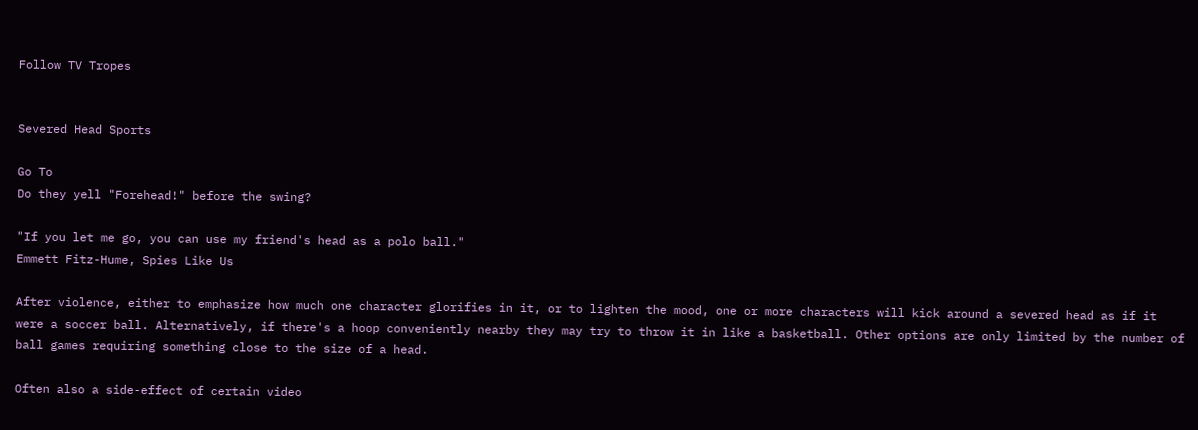Follow TV Tropes


Severed Head Sports

Go To
Do they yell "Forehead!" before the swing?

"If you let me go, you can use my friend's head as a polo ball."
Emmett Fitz-Hume, Spies Like Us

After violence, either to emphasize how much one character glorifies in it, or to lighten the mood, one or more characters will kick around a severed head as if it were a soccer ball. Alternatively, if there's a hoop conveniently nearby they may try to throw it in like a basketball. Other options are only limited by the number of ball games requiring something close to the size of a head.

Often also a side-effect of certain video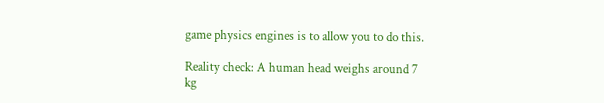game physics engines is to allow you to do this.

Reality check: A human head weighs around 7 kg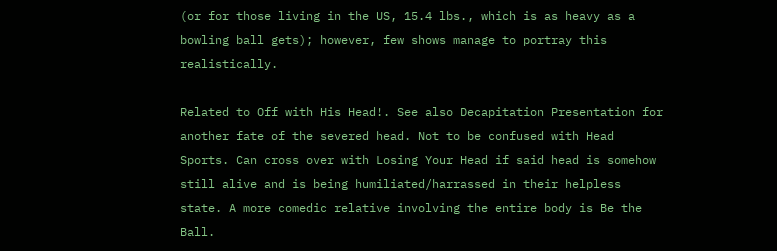(or for those living in the US, 15.4 lbs., which is as heavy as a bowling ball gets); however, few shows manage to portray this realistically.

Related to Off with His Head!. See also Decapitation Presentation for another fate of the severed head. Not to be confused with Head Sports. Can cross over with Losing Your Head if said head is somehow still alive and is being humiliated/harrassed in their helpless state. A more comedic relative involving the entire body is Be the Ball.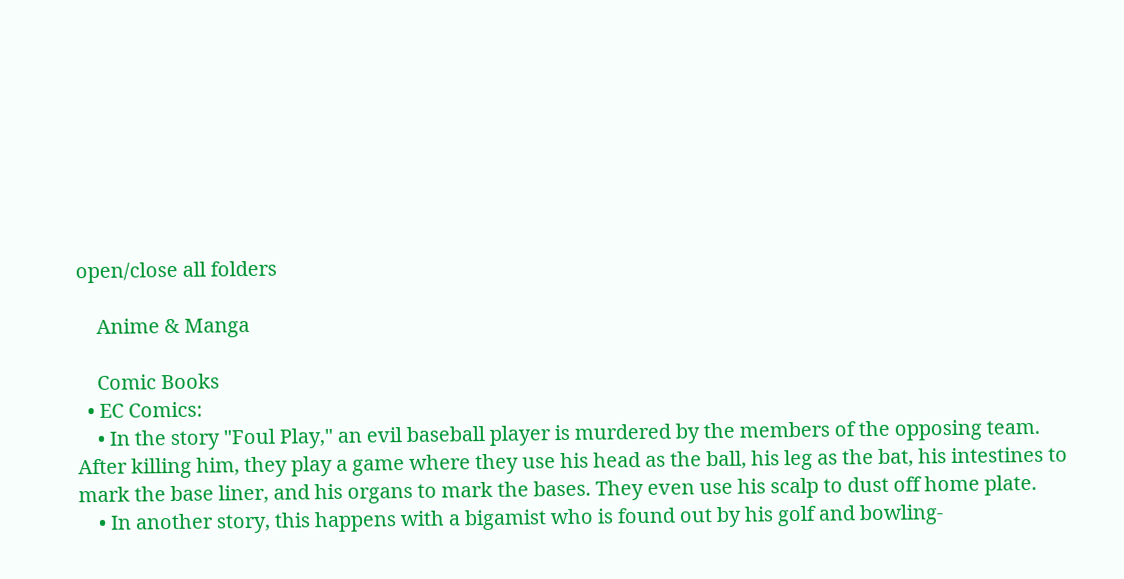open/close all folders

    Anime & Manga

    Comic Books
  • EC Comics:
    • In the story "Foul Play," an evil baseball player is murdered by the members of the opposing team. After killing him, they play a game where they use his head as the ball, his leg as the bat, his intestines to mark the base liner, and his organs to mark the bases. They even use his scalp to dust off home plate.
    • In another story, this happens with a bigamist who is found out by his golf and bowling-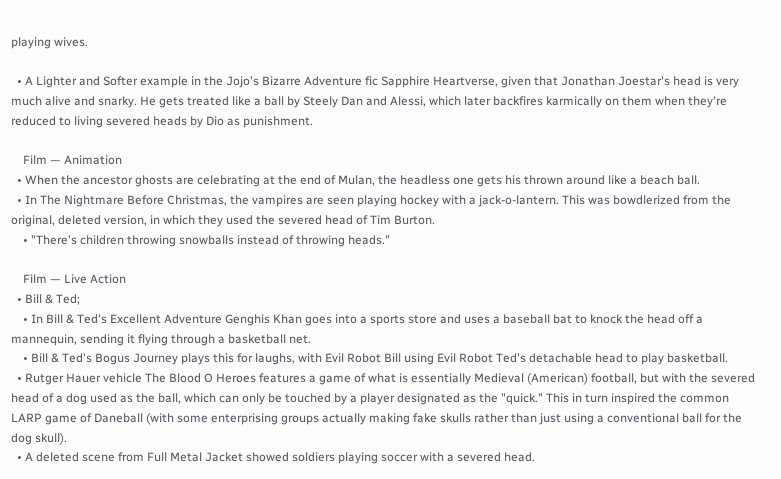playing wives.

  • A Lighter and Softer example in the Jojo's Bizarre Adventure fic Sapphire Heartverse, given that Jonathan Joestar's head is very much alive and snarky. He gets treated like a ball by Steely Dan and Alessi, which later backfires karmically on them when they're reduced to living severed heads by Dio as punishment.

    Film — Animation
  • When the ancestor ghosts are celebrating at the end of Mulan, the headless one gets his thrown around like a beach ball.
  • In The Nightmare Before Christmas, the vampires are seen playing hockey with a jack-o-lantern. This was bowdlerized from the original, deleted version, in which they used the severed head of Tim Burton.
    • "There's children throwing snowballs instead of throwing heads."

    Film — Live Action
  • Bill & Ted;
    • In Bill & Ted's Excellent Adventure Genghis Khan goes into a sports store and uses a baseball bat to knock the head off a mannequin, sending it flying through a basketball net.
    • Bill & Ted's Bogus Journey plays this for laughs, with Evil Robot Bill using Evil Robot Ted's detachable head to play basketball.
  • Rutger Hauer vehicle The Blood O Heroes features a game of what is essentially Medieval (American) football, but with the severed head of a dog used as the ball, which can only be touched by a player designated as the "quick." This in turn inspired the common LARP game of Daneball (with some enterprising groups actually making fake skulls rather than just using a conventional ball for the dog skull).
  • A deleted scene from Full Metal Jacket showed soldiers playing soccer with a severed head.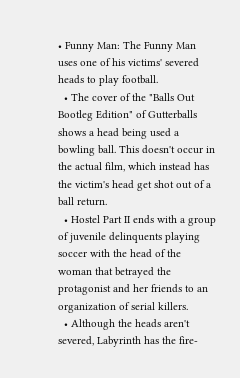• Funny Man: The Funny Man uses one of his victims' severed heads to play football.
  • The cover of the "Balls Out Bootleg Edition" of Gutterballs shows a head being used a bowling ball. This doesn't occur in the actual film, which instead has the victim's head get shot out of a ball return.
  • Hostel Part II ends with a group of juvenile delinquents playing soccer with the head of the woman that betrayed the protagonist and her friends to an organization of serial killers.
  • Although the heads aren't severed, Labyrinth has the fire-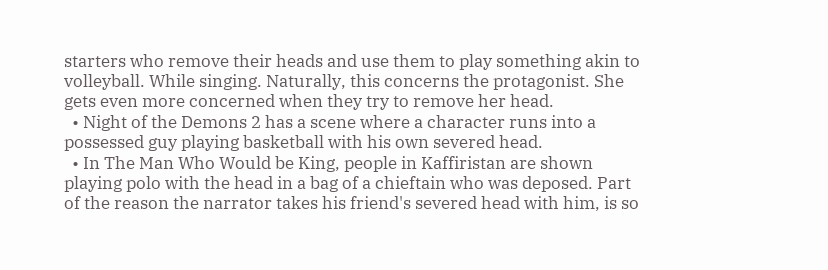starters who remove their heads and use them to play something akin to volleyball. While singing. Naturally, this concerns the protagonist. She gets even more concerned when they try to remove her head.
  • Night of the Demons 2 has a scene where a character runs into a possessed guy playing basketball with his own severed head.
  • In The Man Who Would be King, people in Kaffiristan are shown playing polo with the head in a bag of a chieftain who was deposed. Part of the reason the narrator takes his friend's severed head with him, is so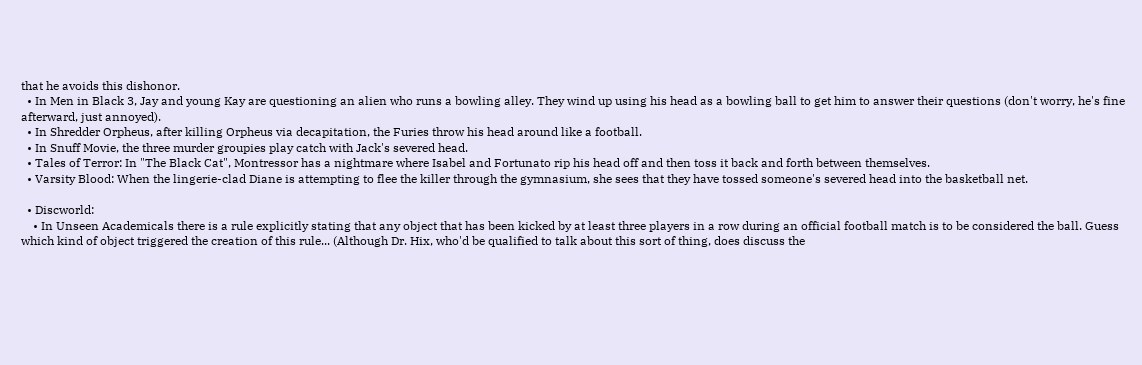that he avoids this dishonor.
  • In Men in Black 3, Jay and young Kay are questioning an alien who runs a bowling alley. They wind up using his head as a bowling ball to get him to answer their questions (don't worry, he's fine afterward, just annoyed).
  • In Shredder Orpheus, after killing Orpheus via decapitation, the Furies throw his head around like a football.
  • In Snuff Movie, the three murder groupies play catch with Jack's severed head.
  • Tales of Terror: In "The Black Cat", Montressor has a nightmare where Isabel and Fortunato rip his head off and then toss it back and forth between themselves.
  • Varsity Blood: When the lingerie-clad Diane is attempting to flee the killer through the gymnasium, she sees that they have tossed someone's severed head into the basketball net.

  • Discworld:
    • In Unseen Academicals there is a rule explicitly stating that any object that has been kicked by at least three players in a row during an official football match is to be considered the ball. Guess which kind of object triggered the creation of this rule... (Although Dr. Hix, who'd be qualified to talk about this sort of thing, does discuss the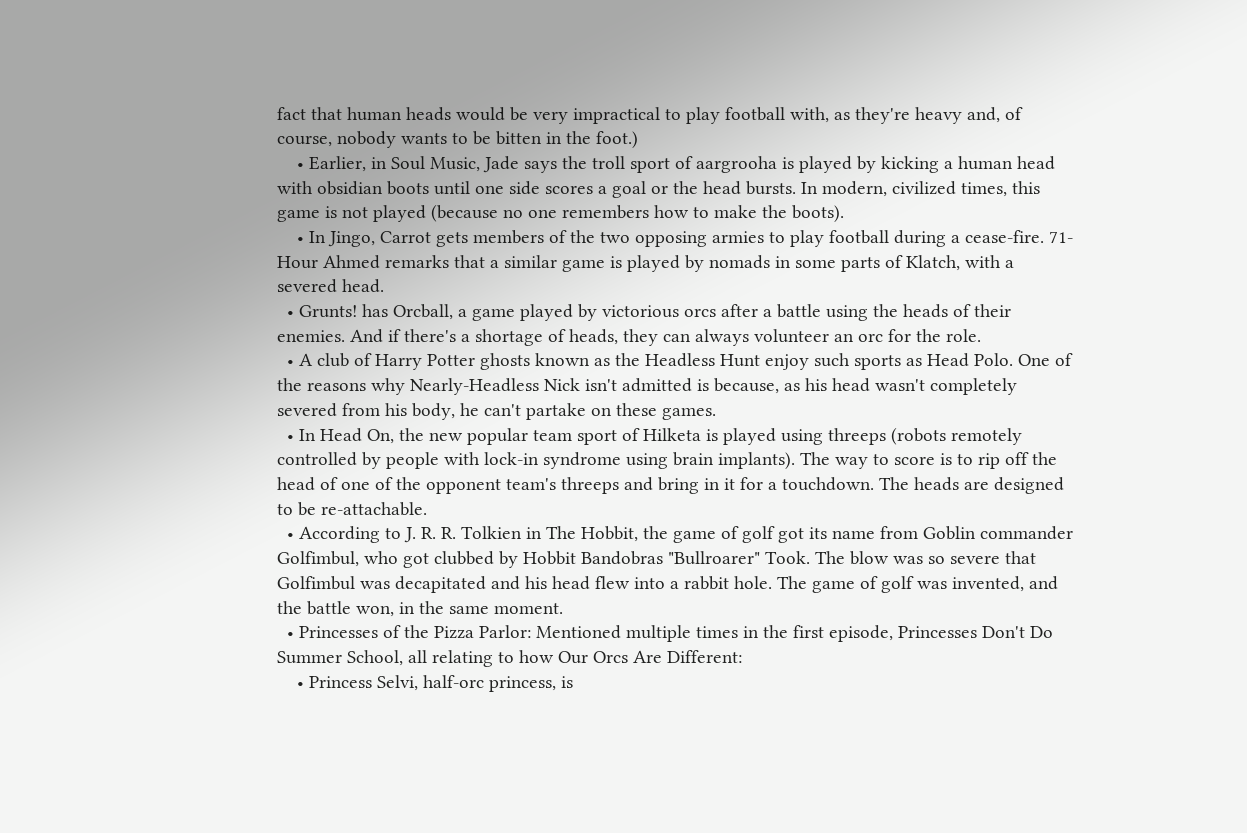fact that human heads would be very impractical to play football with, as they're heavy and, of course, nobody wants to be bitten in the foot.)
    • Earlier, in Soul Music, Jade says the troll sport of aargrooha is played by kicking a human head with obsidian boots until one side scores a goal or the head bursts. In modern, civilized times, this game is not played (because no one remembers how to make the boots).
    • In Jingo, Carrot gets members of the two opposing armies to play football during a cease-fire. 71-Hour Ahmed remarks that a similar game is played by nomads in some parts of Klatch, with a severed head.
  • Grunts! has Orcball, a game played by victorious orcs after a battle using the heads of their enemies. And if there's a shortage of heads, they can always volunteer an orc for the role.
  • A club of Harry Potter ghosts known as the Headless Hunt enjoy such sports as Head Polo. One of the reasons why Nearly-Headless Nick isn't admitted is because, as his head wasn't completely severed from his body, he can't partake on these games.
  • In Head On, the new popular team sport of Hilketa is played using threeps (robots remotely controlled by people with lock-in syndrome using brain implants). The way to score is to rip off the head of one of the opponent team's threeps and bring in it for a touchdown. The heads are designed to be re-attachable.
  • According to J. R. R. Tolkien in The Hobbit, the game of golf got its name from Goblin commander Golfimbul, who got clubbed by Hobbit Bandobras "Bullroarer" Took. The blow was so severe that Golfimbul was decapitated and his head flew into a rabbit hole. The game of golf was invented, and the battle won, in the same moment.
  • Princesses of the Pizza Parlor: Mentioned multiple times in the first episode, Princesses Don't Do Summer School, all relating to how Our Orcs Are Different:
    • Princess Selvi, half-orc princess, is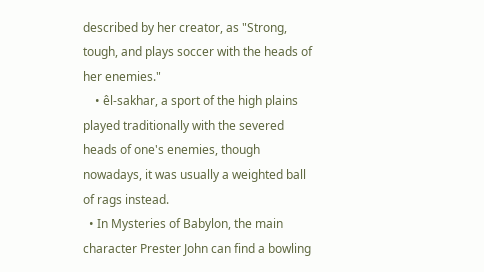described by her creator, as "Strong, tough, and plays soccer with the heads of her enemies."
    • êl-sakhar, a sport of the high plains played traditionally with the severed heads of one's enemies, though nowadays, it was usually a weighted ball of rags instead.
  • In Mysteries of Babylon, the main character Prester John can find a bowling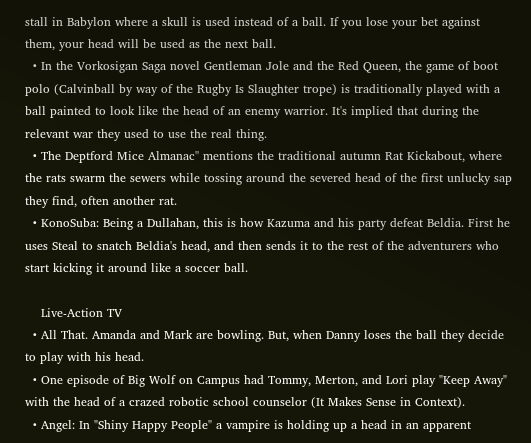stall in Babylon where a skull is used instead of a ball. If you lose your bet against them, your head will be used as the next ball.
  • In the Vorkosigan Saga novel Gentleman Jole and the Red Queen, the game of boot polo (Calvinball by way of the Rugby Is Slaughter trope) is traditionally played with a ball painted to look like the head of an enemy warrior. It's implied that during the relevant war they used to use the real thing.
  • The Deptford Mice Almanac'' mentions the traditional autumn Rat Kickabout, where the rats swarm the sewers while tossing around the severed head of the first unlucky sap they find, often another rat.
  • KonoSuba: Being a Dullahan, this is how Kazuma and his party defeat Beldia. First he uses Steal to snatch Beldia's head, and then sends it to the rest of the adventurers who start kicking it around like a soccer ball.

    Live-Action TV
  • All That. Amanda and Mark are bowling. But, when Danny loses the ball they decide to play with his head.
  • One episode of Big Wolf on Campus had Tommy, Merton, and Lori play "Keep Away" with the head of a crazed robotic school counselor (It Makes Sense in Context).
  • Angel: In "Shiny Happy People" a vampire is holding up a head in an apparent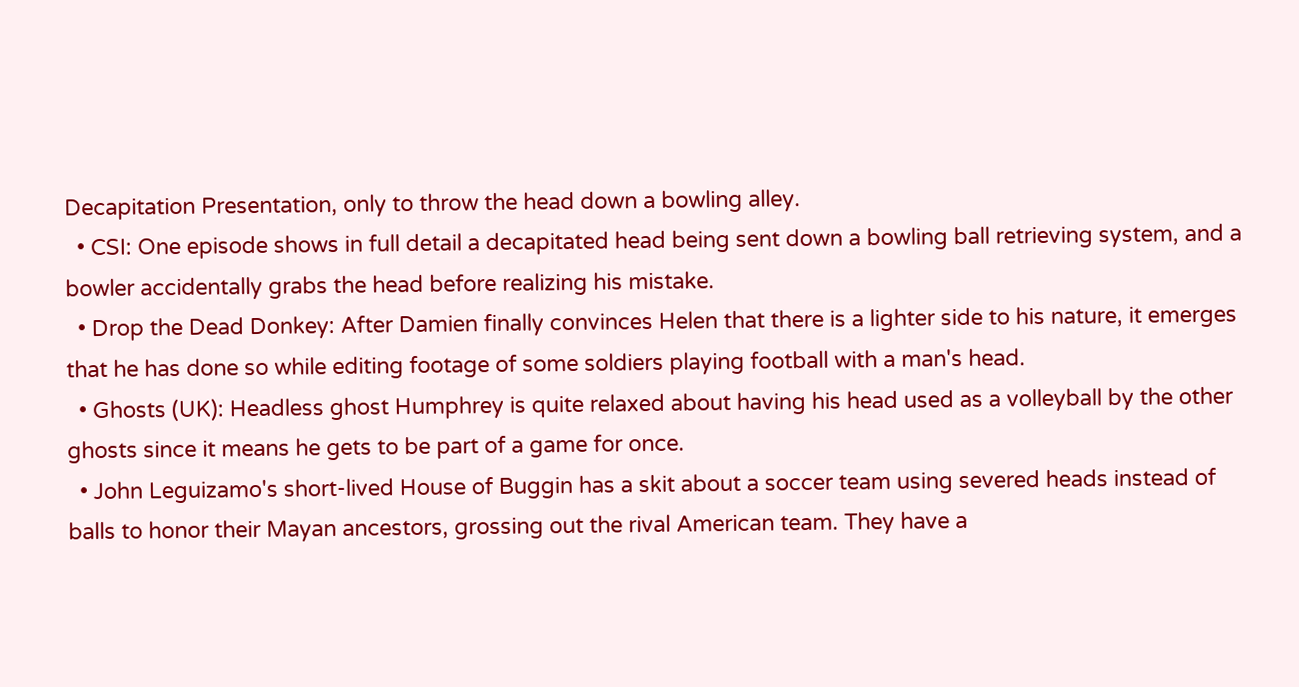Decapitation Presentation, only to throw the head down a bowling alley.
  • CSI: One episode shows in full detail a decapitated head being sent down a bowling ball retrieving system, and a bowler accidentally grabs the head before realizing his mistake.
  • Drop the Dead Donkey: After Damien finally convinces Helen that there is a lighter side to his nature, it emerges that he has done so while editing footage of some soldiers playing football with a man's head.
  • Ghosts (UK): Headless ghost Humphrey is quite relaxed about having his head used as a volleyball by the other ghosts since it means he gets to be part of a game for once.
  • John Leguizamo's short-lived House of Buggin has a skit about a soccer team using severed heads instead of balls to honor their Mayan ancestors, grossing out the rival American team. They have a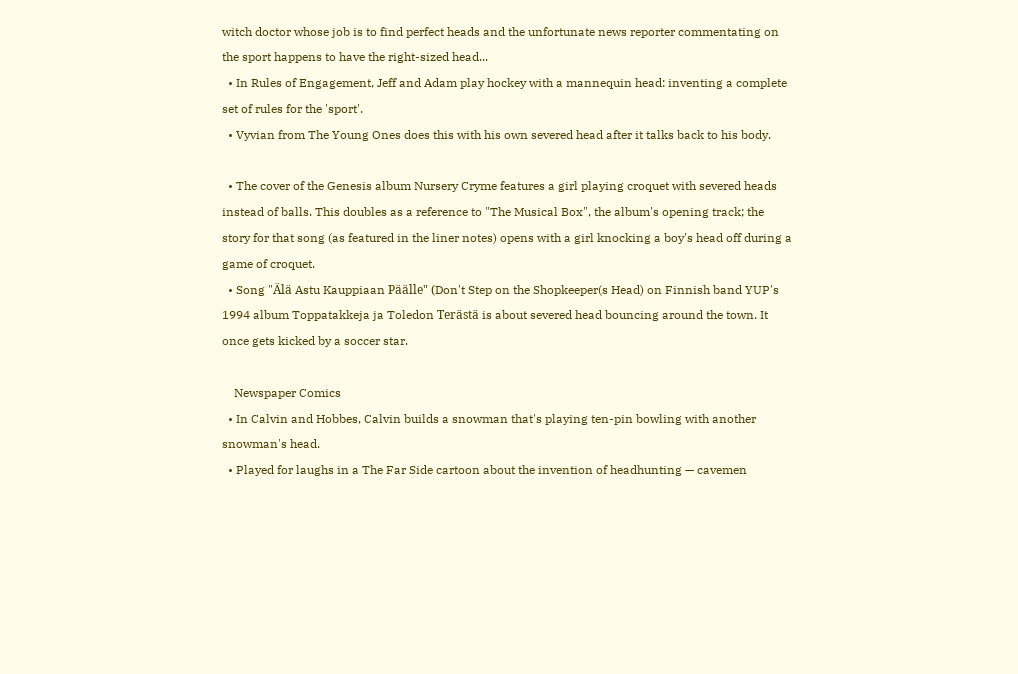witch doctor whose job is to find perfect heads and the unfortunate news reporter commentating on the sport happens to have the right-sized head...
  • In Rules of Engagement, Jeff and Adam play hockey with a mannequin head: inventing a complete set of rules for the 'sport'.
  • Vyvian from The Young Ones does this with his own severed head after it talks back to his body.

  • The cover of the Genesis album Nursery Cryme features a girl playing croquet with severed heads instead of balls. This doubles as a reference to "The Musical Box", the album's opening track; the story for that song (as featured in the liner notes) opens with a girl knocking a boy's head off during a game of croquet.
  • Song "Älä Astu Kauppiaan Päälle" (Don't Step on the Shopkeeper(s Head) on Finnish band YUP's 1994 album Toppatakkeja ja Toledon Terästä is about severed head bouncing around the town. It once gets kicked by a soccer star.

    Newspaper Comics
  • In Calvin and Hobbes, Calvin builds a snowman that's playing ten-pin bowling with another snowman's head.
  • Played for laughs in a The Far Side cartoon about the invention of headhunting — cavemen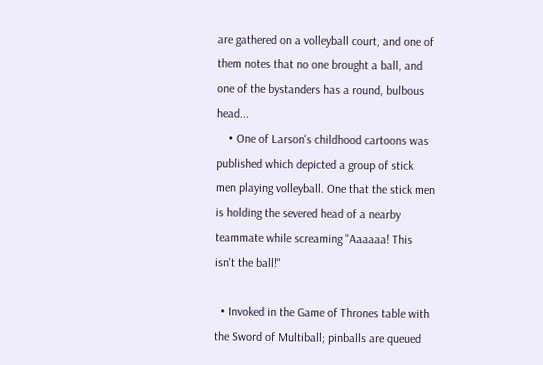are gathered on a volleyball court, and one of them notes that no one brought a ball, and one of the bystanders has a round, bulbous head...
    • One of Larson's childhood cartoons was published which depicted a group of stick men playing volleyball. One that the stick men is holding the severed head of a nearby teammate while screaming "Aaaaaa! This isn't the ball!"

  • Invoked in the Game of Thrones table with the Sword of Multiball; pinballs are queued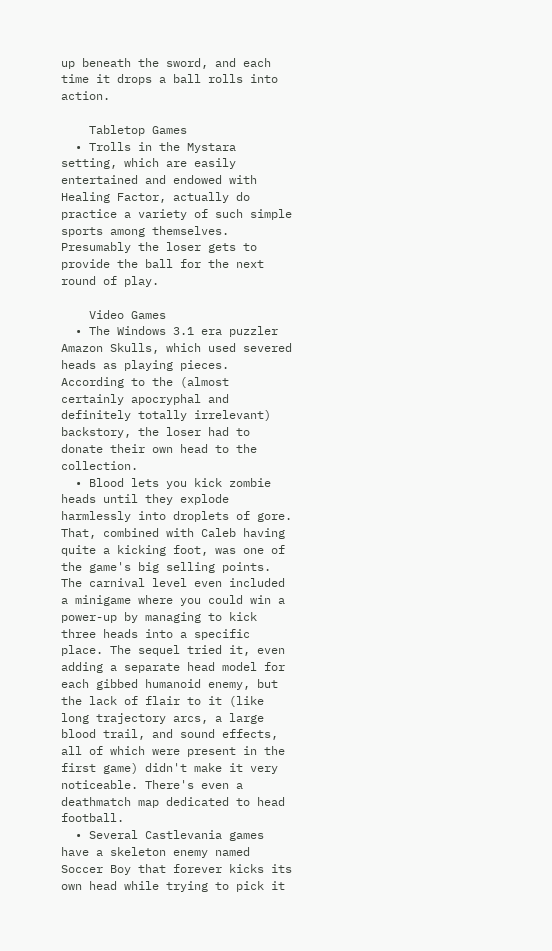up beneath the sword, and each time it drops a ball rolls into action.

    Tabletop Games
  • Trolls in the Mystara setting, which are easily entertained and endowed with Healing Factor, actually do practice a variety of such simple sports among themselves. Presumably the loser gets to provide the ball for the next round of play.

    Video Games
  • The Windows 3.1 era puzzler Amazon Skulls, which used severed heads as playing pieces. According to the (almost certainly apocryphal and definitely totally irrelevant) backstory, the loser had to donate their own head to the collection.
  • Blood lets you kick zombie heads until they explode harmlessly into droplets of gore. That, combined with Caleb having quite a kicking foot, was one of the game's big selling points. The carnival level even included a minigame where you could win a power-up by managing to kick three heads into a specific place. The sequel tried it, even adding a separate head model for each gibbed humanoid enemy, but the lack of flair to it (like long trajectory arcs, a large blood trail, and sound effects, all of which were present in the first game) didn't make it very noticeable. There's even a deathmatch map dedicated to head football.
  • Several Castlevania games have a skeleton enemy named Soccer Boy that forever kicks its own head while trying to pick it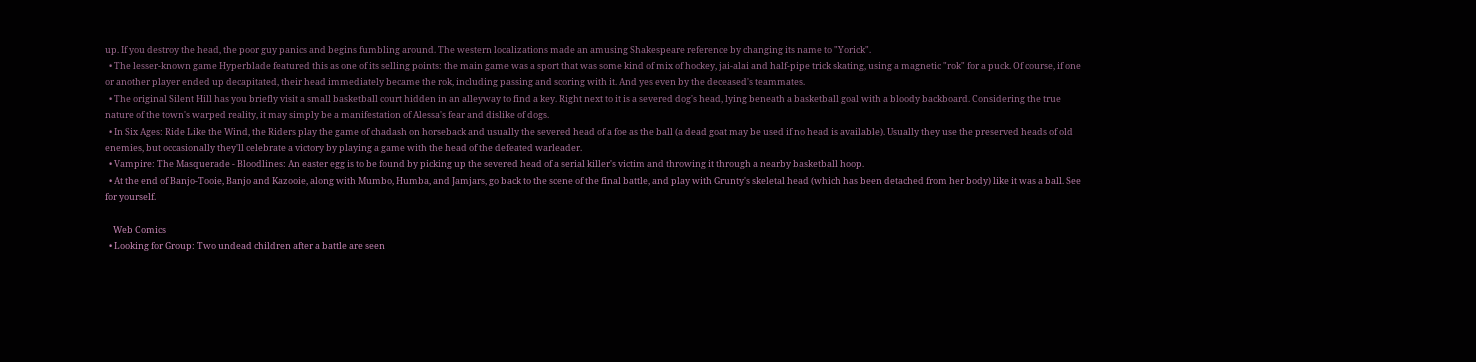up. If you destroy the head, the poor guy panics and begins fumbling around. The western localizations made an amusing Shakespeare reference by changing its name to "Yorick".
  • The lesser-known game Hyperblade featured this as one of its selling points: the main game was a sport that was some kind of mix of hockey, jai-alai and half-pipe trick skating, using a magnetic "rok" for a puck. Of course, if one or another player ended up decapitated, their head immediately became the rok, including passing and scoring with it. And yes even by the deceased's teammates.
  • The original Silent Hill has you briefly visit a small basketball court hidden in an alleyway to find a key. Right next to it is a severed dog's head, lying beneath a basketball goal with a bloody backboard. Considering the true nature of the town's warped reality, it may simply be a manifestation of Alessa's fear and dislike of dogs.
  • In Six Ages: Ride Like the Wind, the Riders play the game of chadash on horseback and usually the severed head of a foe as the ball (a dead goat may be used if no head is available). Usually they use the preserved heads of old enemies, but occasionally they'll celebrate a victory by playing a game with the head of the defeated warleader.
  • Vampire: The Masquerade - Bloodlines: An easter egg is to be found by picking up the severed head of a serial killer's victim and throwing it through a nearby basketball hoop.
  • At the end of Banjo-Tooie, Banjo and Kazooie, along with Mumbo, Humba, and Jamjars, go back to the scene of the final battle, and play with Grunty's skeletal head (which has been detached from her body) like it was a ball. See for yourself.

    Web Comics
  • Looking for Group: Two undead children after a battle are seen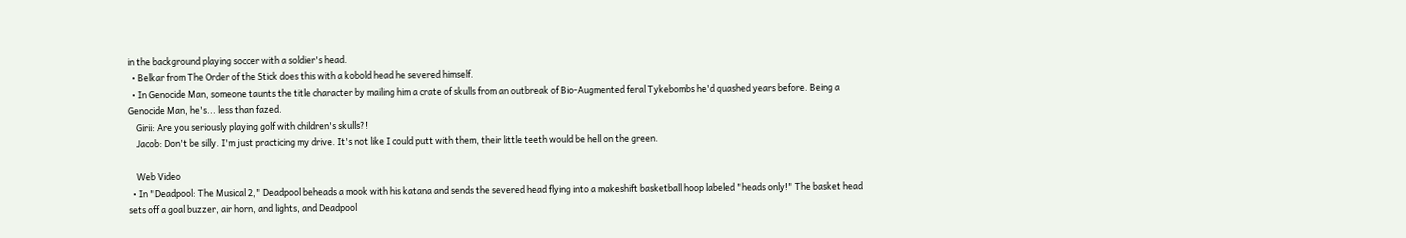in the background playing soccer with a soldier's head.
  • Belkar from The Order of the Stick does this with a kobold head he severed himself.
  • In Genocide Man, someone taunts the title character by mailing him a crate of skulls from an outbreak of Bio-Augmented feral Tykebombs he'd quashed years before. Being a Genocide Man, he's... less than fazed.
    Girii: Are you seriously playing golf with children's skulls?!
    Jacob: Don't be silly. I'm just practicing my drive. It's not like I could putt with them, their little teeth would be hell on the green.

    Web Video
  • In "Deadpool: The Musical 2," Deadpool beheads a mook with his katana and sends the severed head flying into a makeshift basketball hoop labeled "heads only!" The basket head sets off a goal buzzer, air horn, and lights, and Deadpool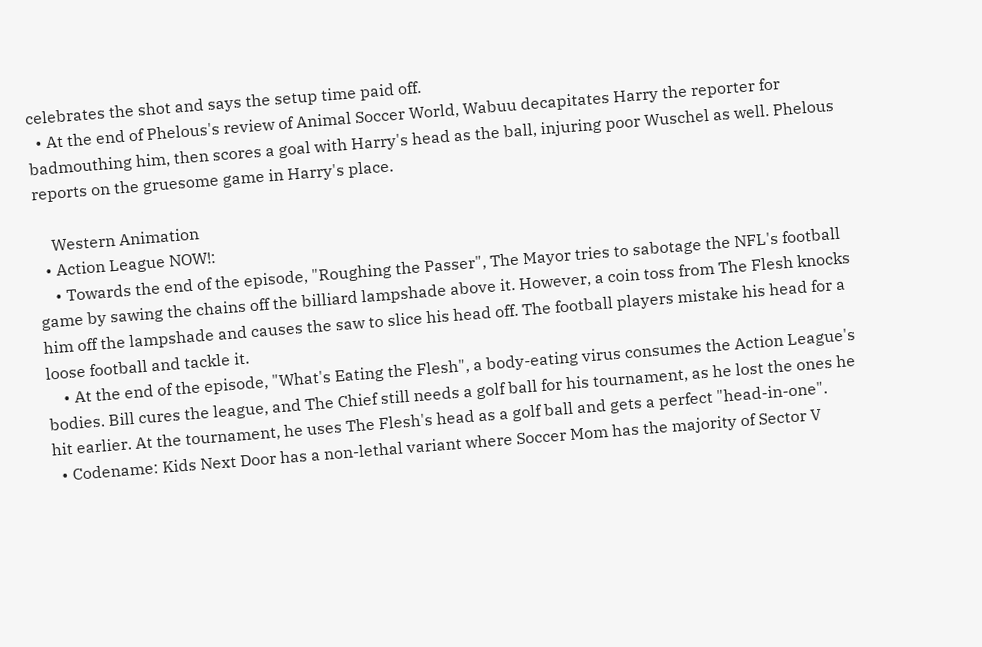celebrates the shot and says the setup time paid off.
  • At the end of Phelous's review of Animal Soccer World, Wabuu decapitates Harry the reporter for badmouthing him, then scores a goal with Harry's head as the ball, injuring poor Wuschel as well. Phelous reports on the gruesome game in Harry's place.

    Western Animation
  • Action League NOW!:
    • Towards the end of the episode, "Roughing the Passer", The Mayor tries to sabotage the NFL's football game by sawing the chains off the billiard lampshade above it. However, a coin toss from The Flesh knocks him off the lampshade and causes the saw to slice his head off. The football players mistake his head for a loose football and tackle it.
    • At the end of the episode, "What's Eating the Flesh", a body-eating virus consumes the Action League's bodies. Bill cures the league, and The Chief still needs a golf ball for his tournament, as he lost the ones he hit earlier. At the tournament, he uses The Flesh's head as a golf ball and gets a perfect "head-in-one".
  • Codename: Kids Next Door has a non-lethal variant where Soccer Mom has the majority of Sector V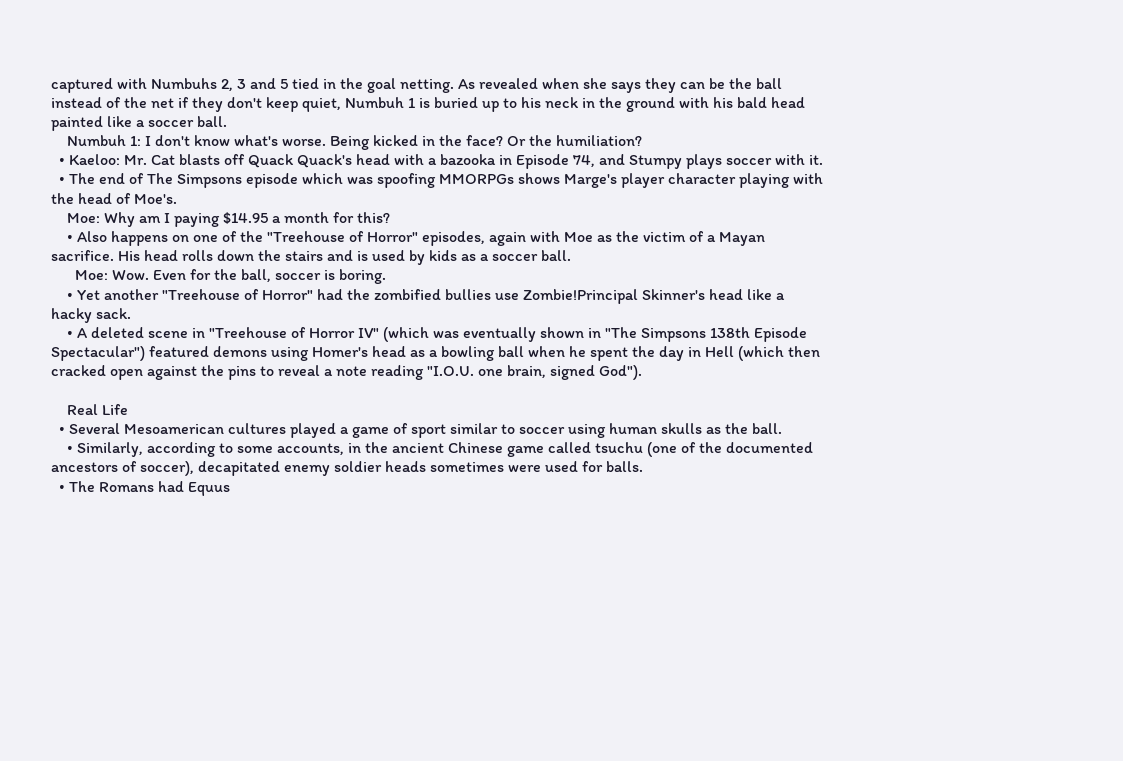captured with Numbuhs 2, 3 and 5 tied in the goal netting. As revealed when she says they can be the ball instead of the net if they don't keep quiet, Numbuh 1 is buried up to his neck in the ground with his bald head painted like a soccer ball.
    Numbuh 1: I don't know what's worse. Being kicked in the face? Or the humiliation?
  • Kaeloo: Mr. Cat blasts off Quack Quack's head with a bazooka in Episode 74, and Stumpy plays soccer with it.
  • The end of The Simpsons episode which was spoofing MMORPGs shows Marge's player character playing with the head of Moe's.
    Moe: Why am I paying $14.95 a month for this?
    • Also happens on one of the "Treehouse of Horror" episodes, again with Moe as the victim of a Mayan sacrifice. His head rolls down the stairs and is used by kids as a soccer ball.
      Moe: Wow. Even for the ball, soccer is boring.
    • Yet another "Treehouse of Horror" had the zombified bullies use Zombie!Principal Skinner's head like a hacky sack.
    • A deleted scene in "Treehouse of Horror IV" (which was eventually shown in "The Simpsons 138th Episode Spectacular") featured demons using Homer's head as a bowling ball when he spent the day in Hell (which then cracked open against the pins to reveal a note reading "I.O.U. one brain, signed God").

    Real Life
  • Several Mesoamerican cultures played a game of sport similar to soccer using human skulls as the ball.
    • Similarly, according to some accounts, in the ancient Chinese game called tsuchu (one of the documented ancestors of soccer), decapitated enemy soldier heads sometimes were used for balls.
  • The Romans had Equus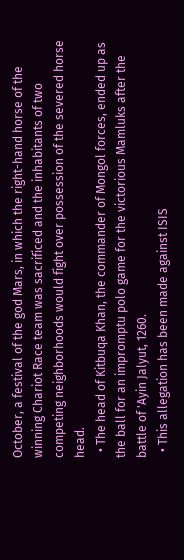October, a festival of the god Mars, in which the right-hand horse of the winning Chariot Race team was sacrificed and the inhabitants of two competing neighborhoods would fight over possession of the severed horse head.
  • The head of Kitbuqa Khan, the commander of Mongol forces, ended up as the ball for an impromptu polo game for the victorious Mamluks after the battle of 'Ayin Jalyut, 1260.
  • This allegation has been made against ISIS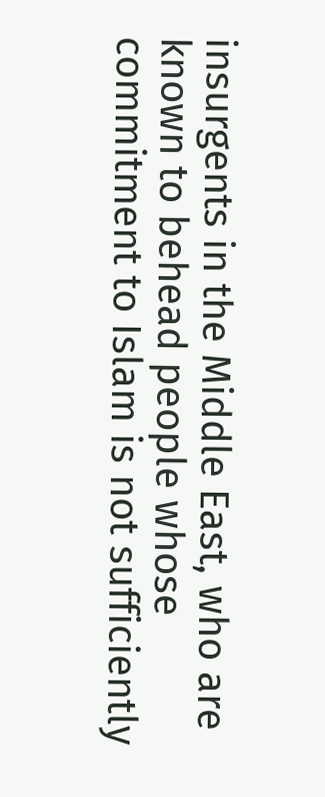insurgents in the Middle East, who are known to behead people whose commitment to Islam is not sufficiently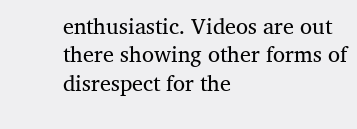enthusiastic. Videos are out there showing other forms of disrespect for the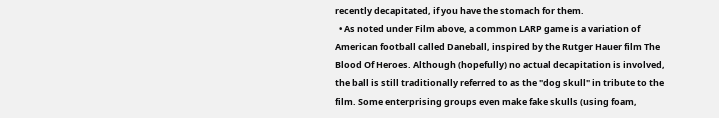recently decapitated, if you have the stomach for them.
  • As noted under Film above, a common LARP game is a variation of American football called Daneball, inspired by the Rutger Hauer film The Blood Of Heroes. Although (hopefully) no actual decapitation is involved, the ball is still traditionally referred to as the "dog skull" in tribute to the film. Some enterprising groups even make fake skulls (using foam,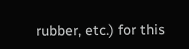rubber, etc.) for this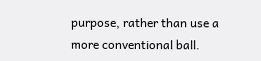purpose, rather than use a more conventional ball.